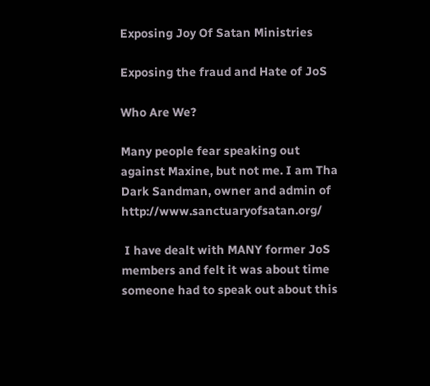Exposing Joy Of Satan Ministries

Exposing the fraud and Hate of JoS

Who Are We?

Many people fear speaking out against Maxine, but not me. I am Tha Dark Sandman, owner and admin of http://www.sanctuaryofsatan.org/

 I have dealt with MANY former JoS members and felt it was about time someone had to speak out about this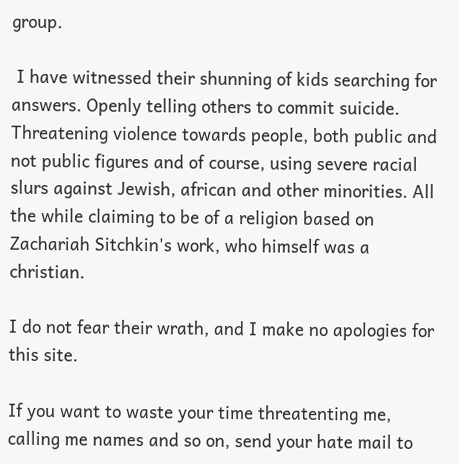group.

 I have witnessed their shunning of kids searching for answers. Openly telling others to commit suicide. Threatening violence towards people, both public and not public figures and of course, using severe racial slurs against Jewish, african and other minorities. All the while claiming to be of a religion based on Zachariah Sitchkin's work, who himself was a christian.

I do not fear their wrath, and I make no apologies for this site.

If you want to waste your time threatenting me, calling me names and so on, send your hate mail to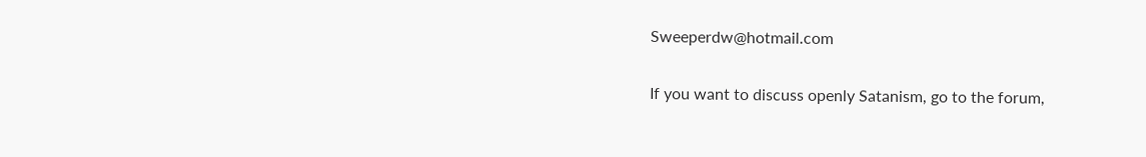Sweeperdw@hotmail.com

If you want to discuss openly Satanism, go to the forum,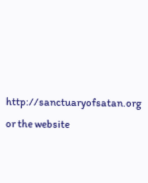http://sanctuaryofsatan.org or the website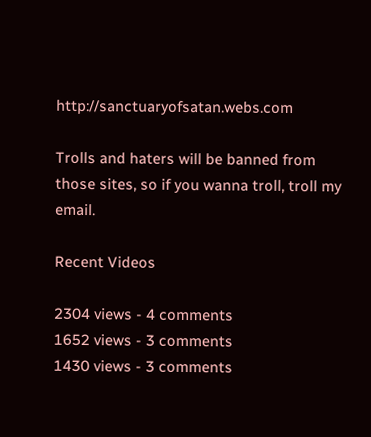http://sanctuaryofsatan.webs.com

Trolls and haters will be banned from those sites, so if you wanna troll, troll my email.

Recent Videos

2304 views - 4 comments
1652 views - 3 comments
1430 views - 3 comments